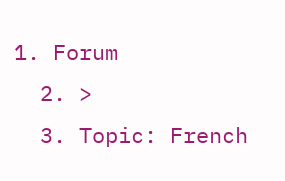1. Forum
  2. >
  3. Topic: French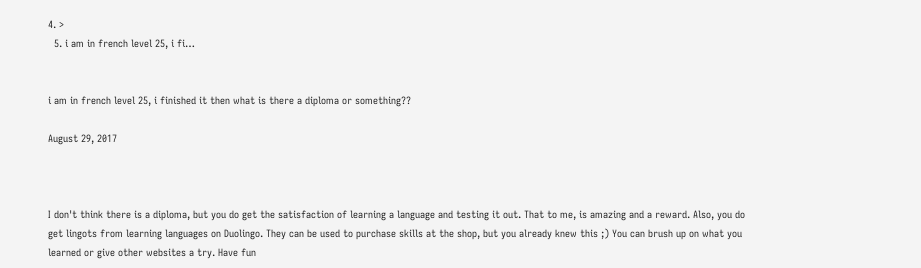4. >
  5. i am in french level 25, i fi…


i am in french level 25, i finished it then what is there a diploma or something??

August 29, 2017



I don't think there is a diploma, but you do get the satisfaction of learning a language and testing it out. That to me, is amazing and a reward. Also, you do get lingots from learning languages on Duolingo. They can be used to purchase skills at the shop, but you already knew this ;) You can brush up on what you learned or give other websites a try. Have fun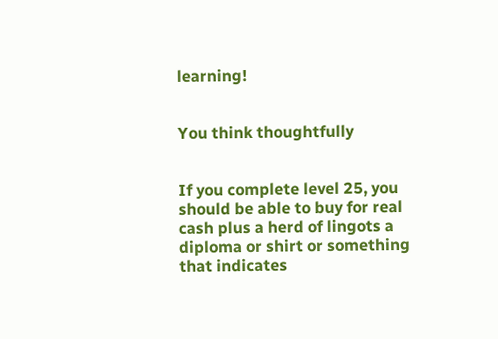learning!


You think thoughtfully


If you complete level 25, you should be able to buy for real cash plus a herd of lingots a diploma or shirt or something that indicates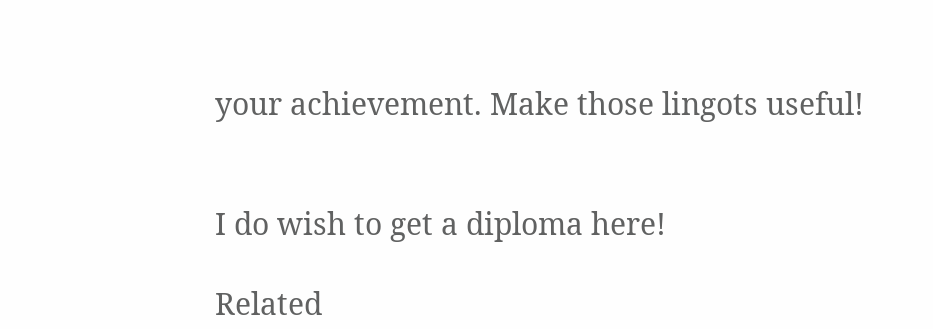your achievement. Make those lingots useful!


I do wish to get a diploma here!

Related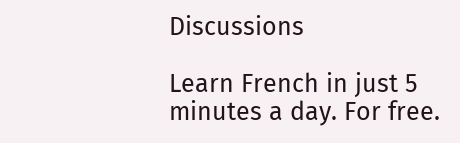Discussions

Learn French in just 5 minutes a day. For free.